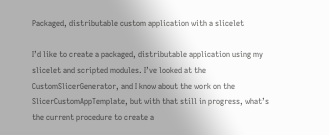Packaged, distributable custom application with a slicelet

I’d like to create a packaged, distributable application using my slicelet and scripted modules. I’ve looked at the CustomSlicerGenerator, and I know about the work on the SlicerCustomAppTemplate, but with that still in progress, what’s the current procedure to create a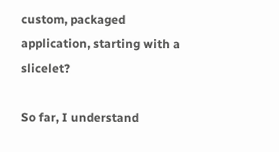custom, packaged application, starting with a slicelet?

So far, I understand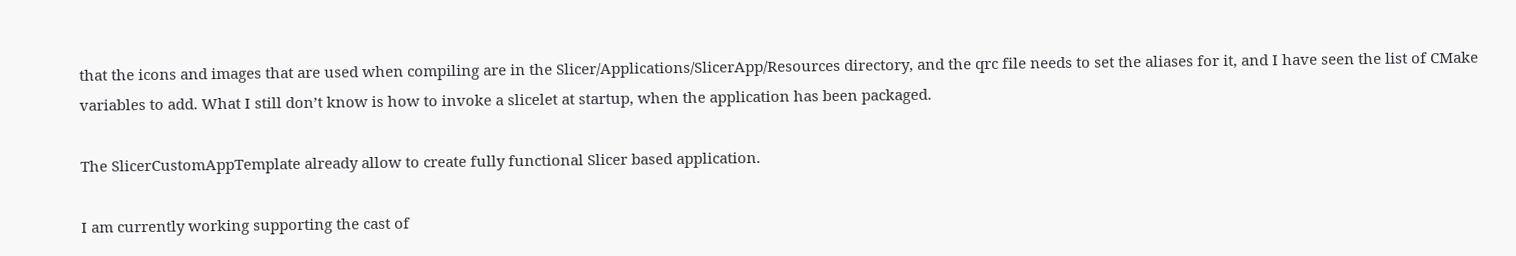that the icons and images that are used when compiling are in the Slicer/Applications/SlicerApp/Resources directory, and the qrc file needs to set the aliases for it, and I have seen the list of CMake variables to add. What I still don’t know is how to invoke a slicelet at startup, when the application has been packaged.

The SlicerCustomAppTemplate already allow to create fully functional Slicer based application.

I am currently working supporting the cast of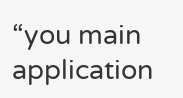“you main application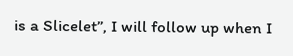is a Slicelet”, I will follow up when I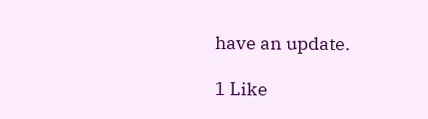have an update.

1 Like